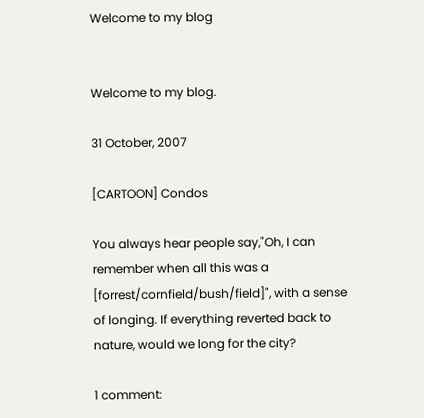Welcome to my blog


Welcome to my blog.

31 October, 2007

[CARTOON] Condos

You always hear people say,"Oh, I can remember when all this was a [forrest/cornfield/bush/field]", with a sense of longing. If everything reverted back to nature, would we long for the city?

1 comment: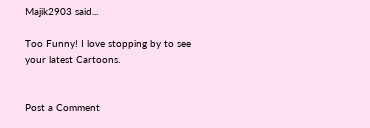Majik2903 said...

Too Funny! I love stopping by to see your latest Cartoons.


Post a Comment